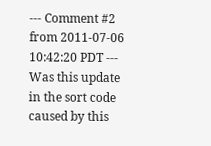--- Comment #2 from 2011-07-06 10:42:20 PDT ---
Was this update in the sort code caused by this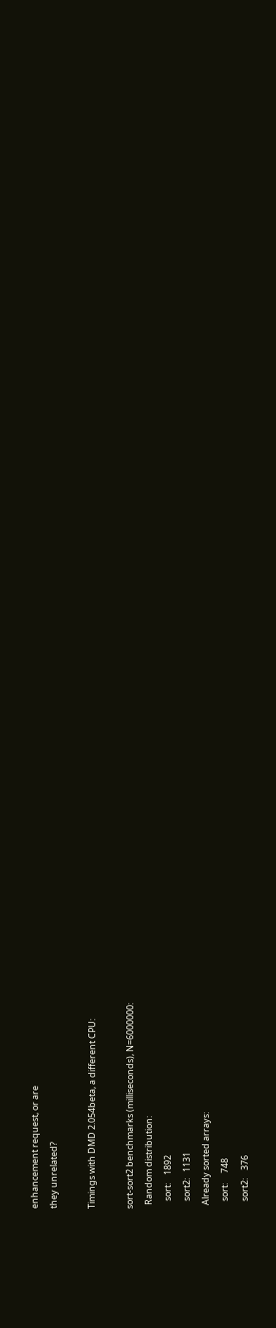enhancement request, or are
they unrelated?

Timings with DMD 2.054beta, a different CPU:

sort-sort2 benchmarks (milliseconds), N=6000000:
  Random distribution:
    sort:    1892
    sort2:   1131
  Already sorted arrays:
    sort:     748
    sort2:    376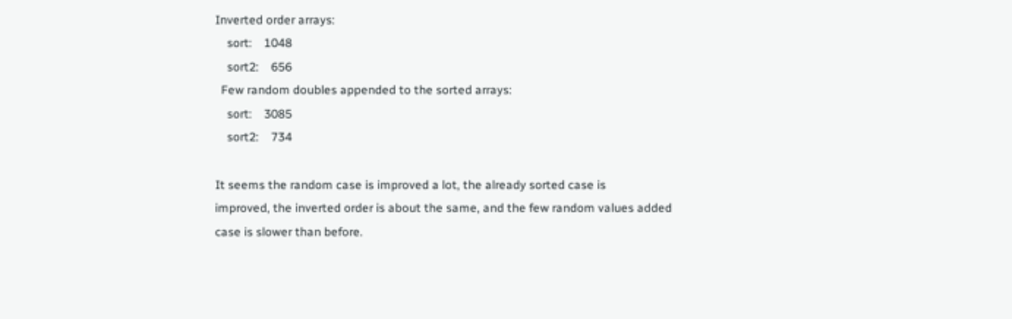Inverted order arrays:
    sort:    1048
    sort2:    656
  Few random doubles appended to the sorted arrays:
    sort:    3085
    sort2:    734

It seems the random case is improved a lot, the already sorted case is
improved, the inverted order is about the same, and the few random values added
case is slower than before.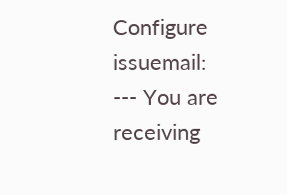Configure issuemail:
--- You are receiving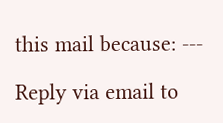this mail because: ---

Reply via email to